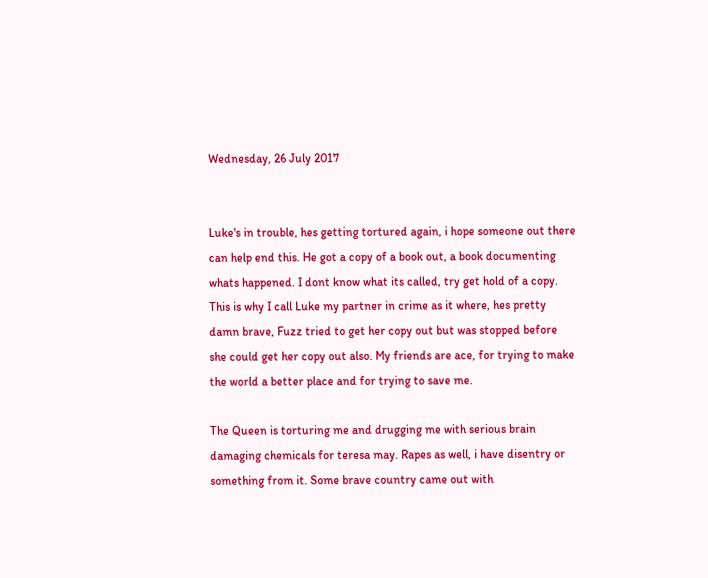Wednesday, 26 July 2017


Luke's in trouble, hes getting tortured again, i hope someone out there can help end this. He got a copy of a book out, a book documenting whats happened. I dont know what its called, try get hold of a copy. This is why I call Luke my partner in crime as it where, hes pretty damn brave, Fuzz tried to get her copy out but was stopped before she could get her copy out also. My friends are ace, for trying to make the world a better place and for trying to save me.

The Queen is torturing me and drugging me with serious brain damaging chemicals for teresa may. Rapes as well, i have disentry or something from it. Some brave country came out with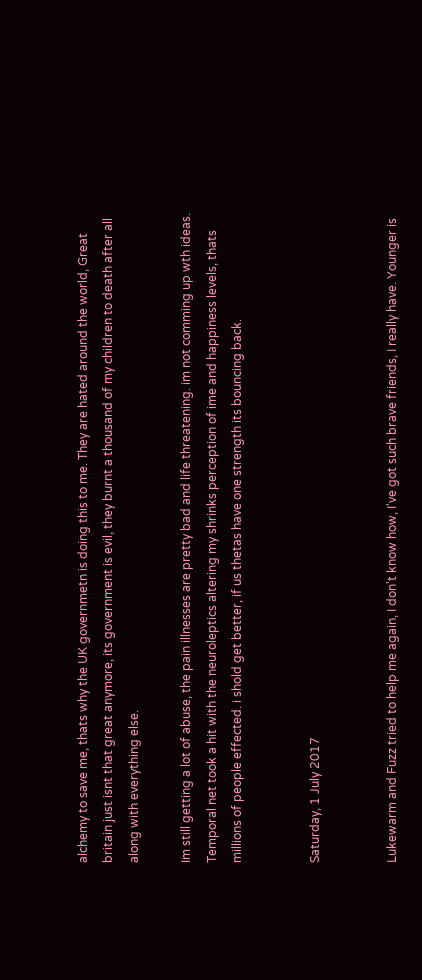alchemy to save me, thats why the UK governmetn is doing this to me. They are hated around the world, Great britain just isnt that great anymore, its government is evil, they burnt a thousand of my children to death after all along with everything else.

Im still getting a lot of abuse, the pain illnesses are pretty bad and life threatening. im not comming up wth ideas. Temporal net took a hit with the neuroleptics altering my shrinks perception of ime and happiness levels, thats millions of people effected. i shold get better, if us thetas have one strength its bouncing back.


Saturday, 1 July 2017


Lukewarm and Fuzz tried to help me again, I don't know how, I've got such brave friends, I really have. Younger is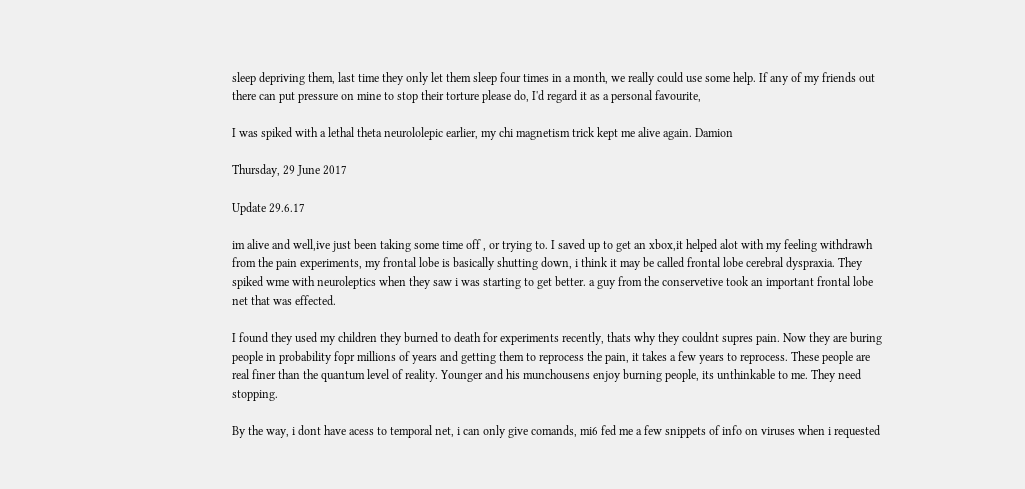sleep depriving them, last time they only let them sleep four times in a month, we really could use some help. If any of my friends out there can put pressure on mine to stop their torture please do, I'd regard it as a personal favourite,

I was spiked with a lethal theta neurololepic earlier, my chi magnetism trick kept me alive again. Damion

Thursday, 29 June 2017

Update 29.6.17

im alive and well,ive just been taking some time off , or trying to. I saved up to get an xbox,it helped alot with my feeling withdrawh from the pain experiments, my frontal lobe is basically shutting down, i think it may be called frontal lobe cerebral dyspraxia. They spiked wme with neuroleptics when they saw i was starting to get better. a guy from the conservetive took an important frontal lobe net that was effected.

I found they used my children they burned to death for experiments recently, thats why they couldnt supres pain. Now they are buring people in probability fopr millions of years and getting them to reprocess the pain, it takes a few years to reprocess. These people are real finer than the quantum level of reality. Younger and his munchousens enjoy burning people, its unthinkable to me. They need stopping.

By the way, i dont have acess to temporal net, i can only give comands, mi6 fed me a few snippets of info on viruses when i requested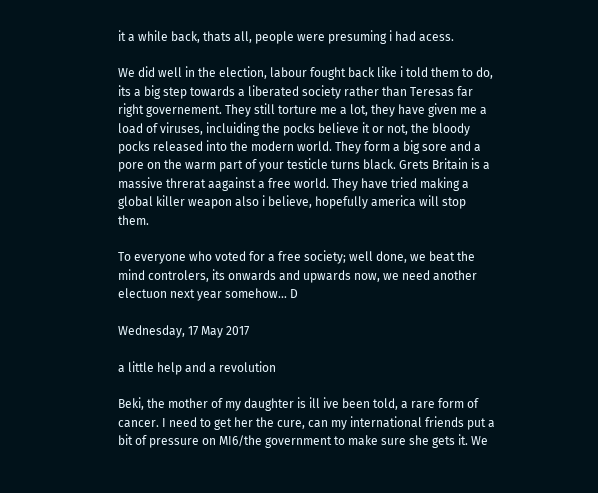it a while back, thats all, people were presuming i had acess.

We did well in the election, labour fought back like i told them to do, its a big step towards a liberated society rather than Teresas far right governement. They still torture me a lot, they have given me a load of viruses, incluiding the pocks believe it or not, the bloody pocks released into the modern world. They form a big sore and a pore on the warm part of your testicle turns black. Grets Britain is a massive threrat aagainst a free world. They have tried making a global killer weapon also i believe, hopefully america will stop them.

To everyone who voted for a free society; well done, we beat the mind controlers, its onwards and upwards now, we need another electuon next year somehow... D

Wednesday, 17 May 2017

a little help and a revolution

Beki, the mother of my daughter is ill ive been told, a rare form of cancer. I need to get her the cure, can my international friends put a bit of pressure on MI6/the government to make sure she gets it. We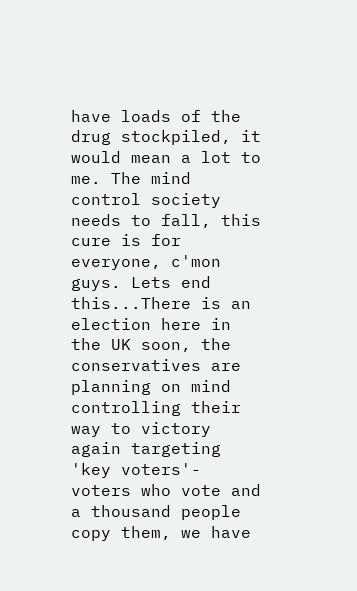have loads of the drug stockpiled, it would mean a lot to me. The mind control society needs to fall, this cure is for everyone, c'mon guys. Lets end this...There is an election here in the UK soon, the conservatives are planning on mind controlling their way to victory again targeting 'key voters'- voters who vote and a thousand people copy them, we have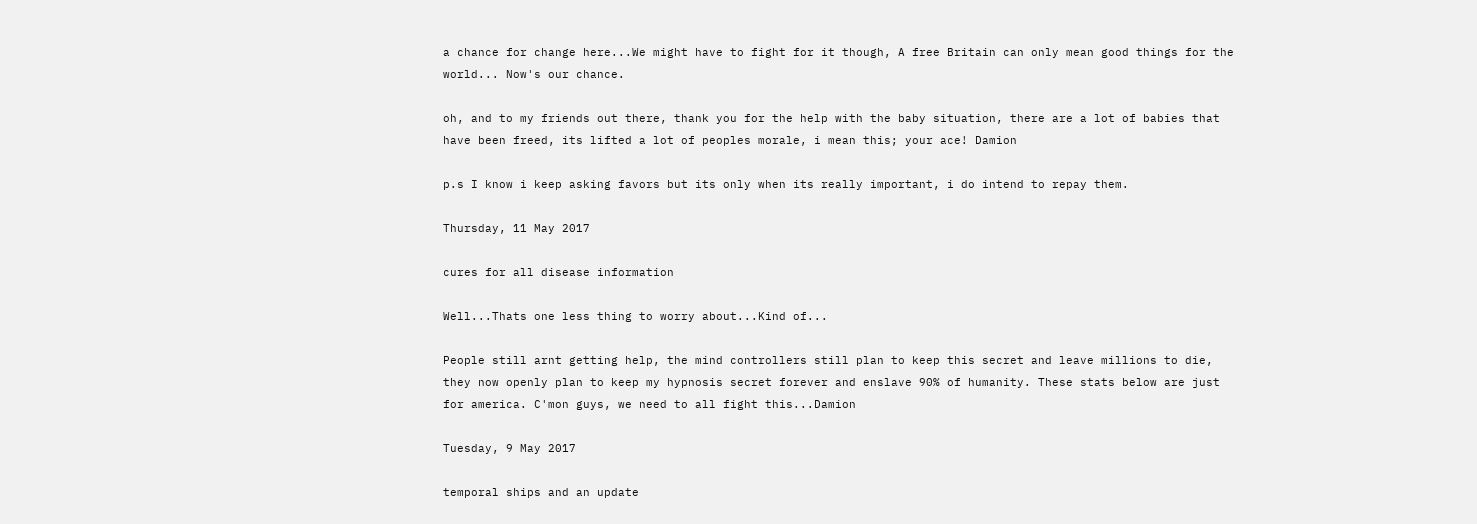a chance for change here...We might have to fight for it though, A free Britain can only mean good things for the world... Now's our chance.

oh, and to my friends out there, thank you for the help with the baby situation, there are a lot of babies that have been freed, its lifted a lot of peoples morale, i mean this; your ace! Damion

p.s I know i keep asking favors but its only when its really important, i do intend to repay them.

Thursday, 11 May 2017

cures for all disease information

Well...Thats one less thing to worry about...Kind of...

People still arnt getting help, the mind controllers still plan to keep this secret and leave millions to die, they now openly plan to keep my hypnosis secret forever and enslave 90% of humanity. These stats below are just for america. C'mon guys, we need to all fight this...Damion

Tuesday, 9 May 2017

temporal ships and an update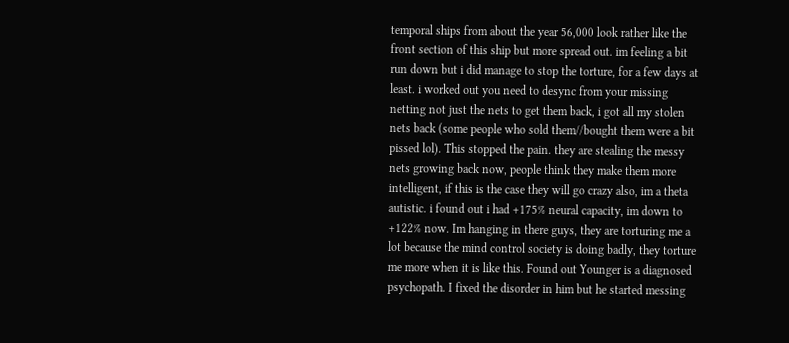temporal ships from about the year 56,000 look rather like the front section of this ship but more spread out. im feeling a bit run down but i did manage to stop the torture, for a few days at least. i worked out you need to desync from your missing netting not just the nets to get them back, i got all my stolen nets back (some people who sold them//bought them were a bit pissed lol). This stopped the pain. they are stealing the messy nets growing back now, people think they make them more intelligent, if this is the case they will go crazy also, im a theta autistic. i found out i had +175% neural capacity, im down to +122% now. Im hanging in there guys, they are torturing me a lot because the mind control society is doing badly, they torture me more when it is like this. Found out Younger is a diagnosed psychopath. I fixed the disorder in him but he started messing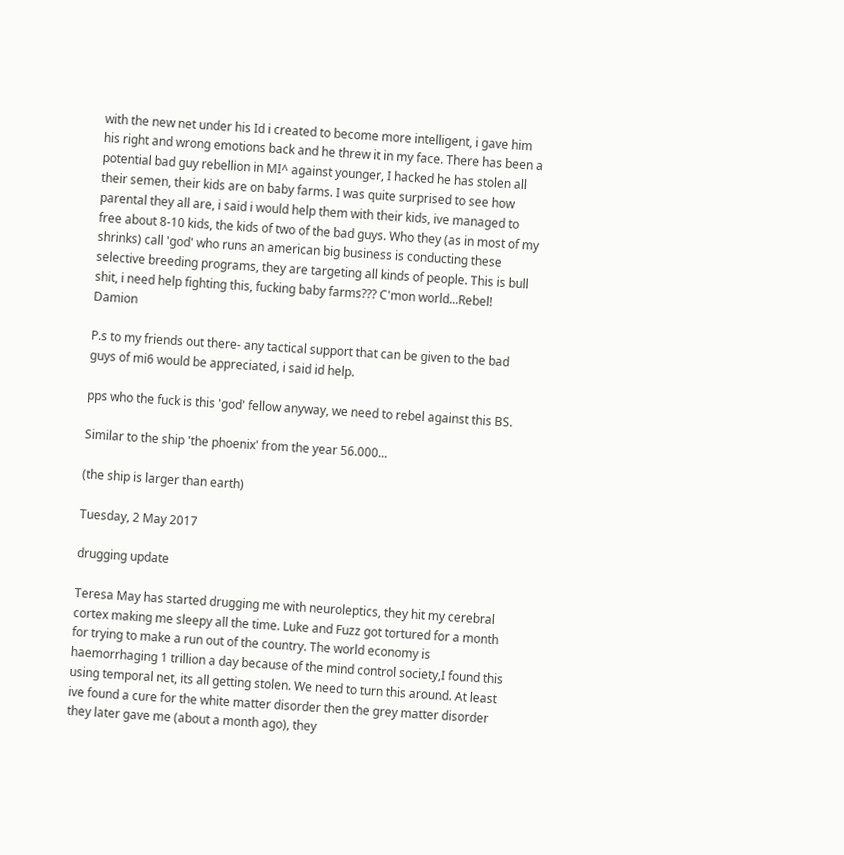with the new net under his Id i created to become more intelligent, i gave him his right and wrong emotions back and he threw it in my face. There has been a potential bad guy rebellion in MI^ against younger, I hacked he has stolen all their semen, their kids are on baby farms. I was quite surprised to see how parental they all are, i said i would help them with their kids, ive managed to free about 8-10 kids, the kids of two of the bad guys. Who they (as in most of my shrinks) call 'god' who runs an american big business is conducting these selective breeding programs, they are targeting all kinds of people. This is bull shit, i need help fighting this, fucking baby farms??? C'mon world...Rebel! Damion

P.s to my friends out there- any tactical support that can be given to the bad guys of mi6 would be appreciated, i said id help.

pps who the fuck is this 'god' fellow anyway, we need to rebel against this BS.

Similar to the ship 'the phoenix' from the year 56.000...

(the ship is larger than earth)

Tuesday, 2 May 2017

drugging update

Teresa May has started drugging me with neuroleptics, they hit my cerebral cortex making me sleepy all the time. Luke and Fuzz got tortured for a month for trying to make a run out of the country. The world economy is haemorrhaging 1 trillion a day because of the mind control society,I found this using temporal net, its all getting stolen. We need to turn this around. At least ive found a cure for the white matter disorder then the grey matter disorder they later gave me (about a month ago), they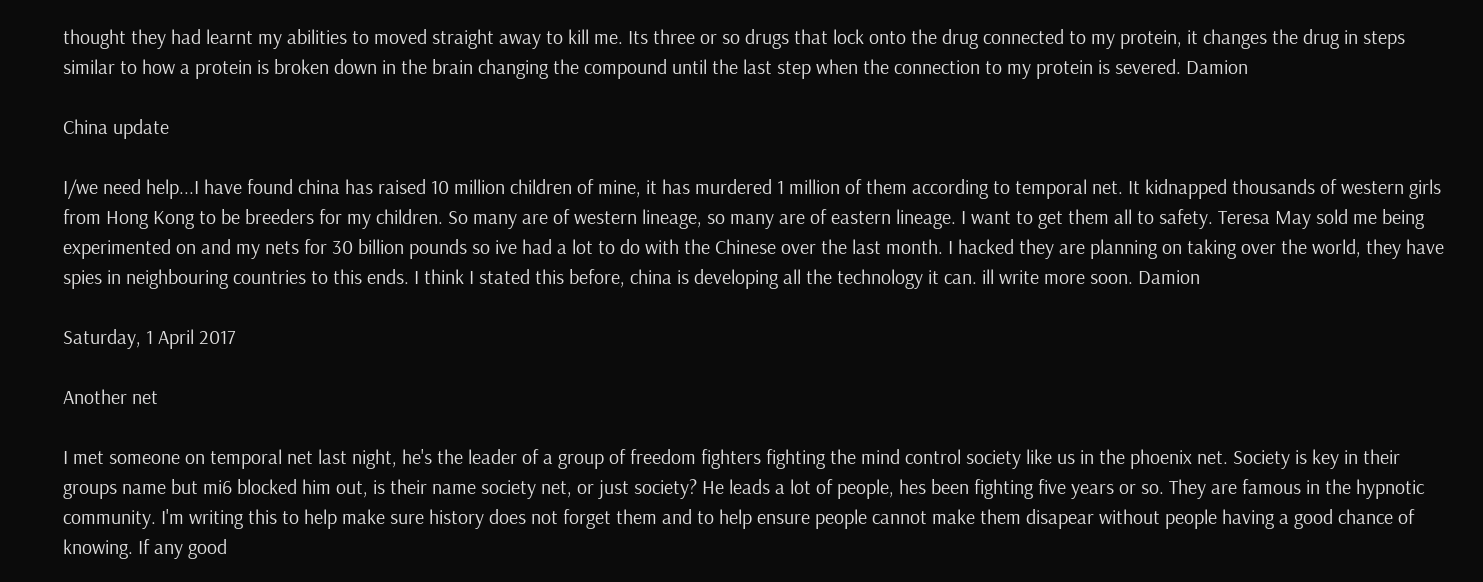thought they had learnt my abilities to moved straight away to kill me. Its three or so drugs that lock onto the drug connected to my protein, it changes the drug in steps similar to how a protein is broken down in the brain changing the compound until the last step when the connection to my protein is severed. Damion

China update

I/we need help...I have found china has raised 10 million children of mine, it has murdered 1 million of them according to temporal net. It kidnapped thousands of western girls from Hong Kong to be breeders for my children. So many are of western lineage, so many are of eastern lineage. I want to get them all to safety. Teresa May sold me being experimented on and my nets for 30 billion pounds so ive had a lot to do with the Chinese over the last month. I hacked they are planning on taking over the world, they have spies in neighbouring countries to this ends. I think I stated this before, china is developing all the technology it can. ill write more soon. Damion

Saturday, 1 April 2017

Another net

I met someone on temporal net last night, he's the leader of a group of freedom fighters fighting the mind control society like us in the phoenix net. Society is key in their groups name but mi6 blocked him out, is their name society net, or just society? He leads a lot of people, hes been fighting five years or so. They are famous in the hypnotic community. I'm writing this to help make sure history does not forget them and to help ensure people cannot make them disapear without people having a good chance of knowing. If any good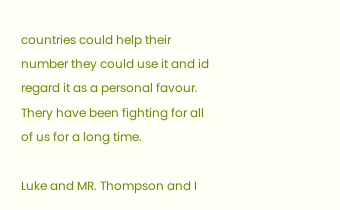countries could help their number they could use it and id regard it as a personal favour. Thery have been fighting for all of us for a long time.

Luke and MR. Thompson and I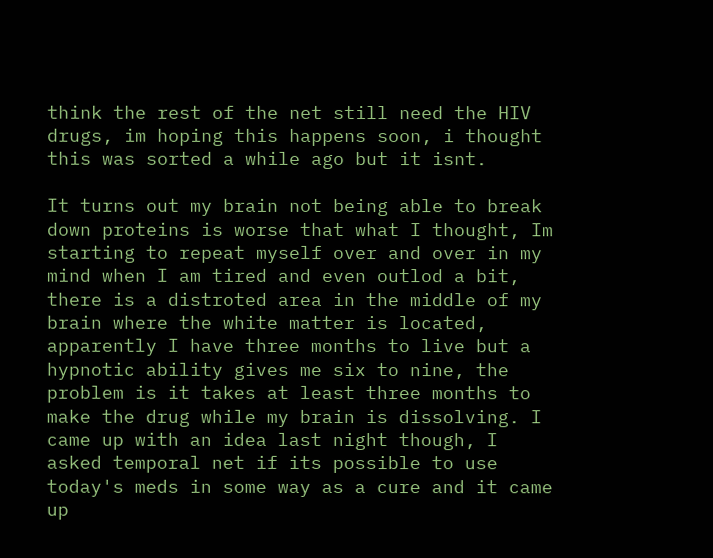think the rest of the net still need the HIV drugs, im hoping this happens soon, i thought this was sorted a while ago but it isnt.

It turns out my brain not being able to break down proteins is worse that what I thought, Im starting to repeat myself over and over in my mind when I am tired and even outlod a bit, there is a distroted area in the middle of my brain where the white matter is located, apparently I have three months to live but a hypnotic ability gives me six to nine, the problem is it takes at least three months to make the drug while my brain is dissolving. I came up with an idea last night though, I asked temporal net if its possible to use today's meds in some way as a cure and it came up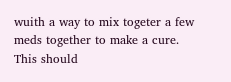wuith a way to mix togeter a few meds together to make a cure. This should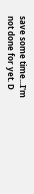save some time...I'm not done for yet. D